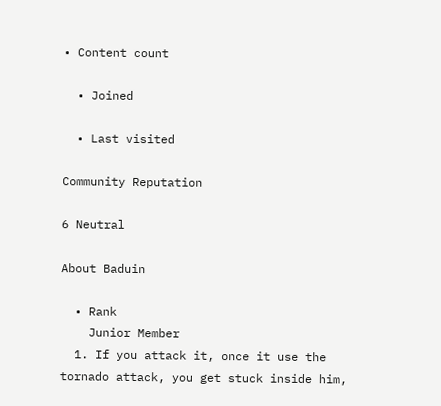• Content count

  • Joined

  • Last visited

Community Reputation

6 Neutral

About Baduin

  • Rank
    Junior Member
  1. If you attack it, once it use the tornado attack, you get stuck inside him,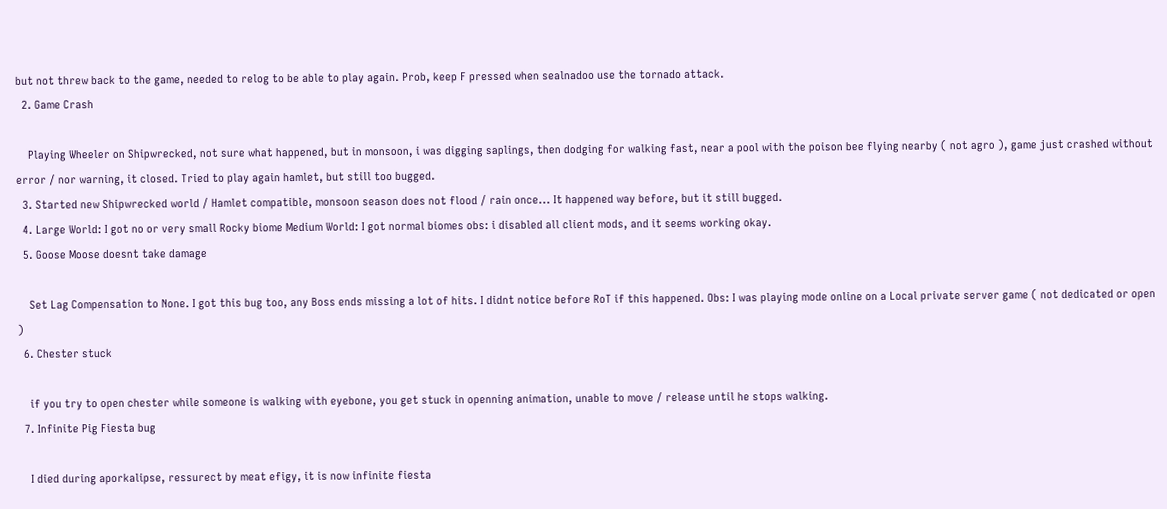but not threw back to the game, needed to relog to be able to play again. Prob, keep F pressed when sealnadoo use the tornado attack.
  2. Game Crash

    Playing Wheeler on Shipwrecked, not sure what happened, but in monsoon, i was digging saplings, then dodging for walking fast, near a pool with the poison bee flying nearby ( not agro ), game just crashed without error / nor warning, it closed. Tried to play again hamlet, but still too bugged.
  3. Started new Shipwrecked world / Hamlet compatible, monsoon season does not flood / rain once... It happened way before, but it still bugged.
  4. Large World: I got no or very small Rocky biome Medium World: I got normal biomes obs: i disabled all client mods, and it seems working okay.
  5. Goose Moose doesnt take damage

    Set Lag Compensation to None. I got this bug too, any Boss ends missing a lot of hits. I didnt notice before RoT if this happened. Obs: I was playing mode online on a Local private server game ( not dedicated or open )
  6. Chester stuck

    if you try to open chester while someone is walking with eyebone, you get stuck in openning animation, unable to move / release until he stops walking.
  7. Infinite Pig Fiesta bug

    I died during aporkalipse, ressurect by meat efigy, it is now infinite fiesta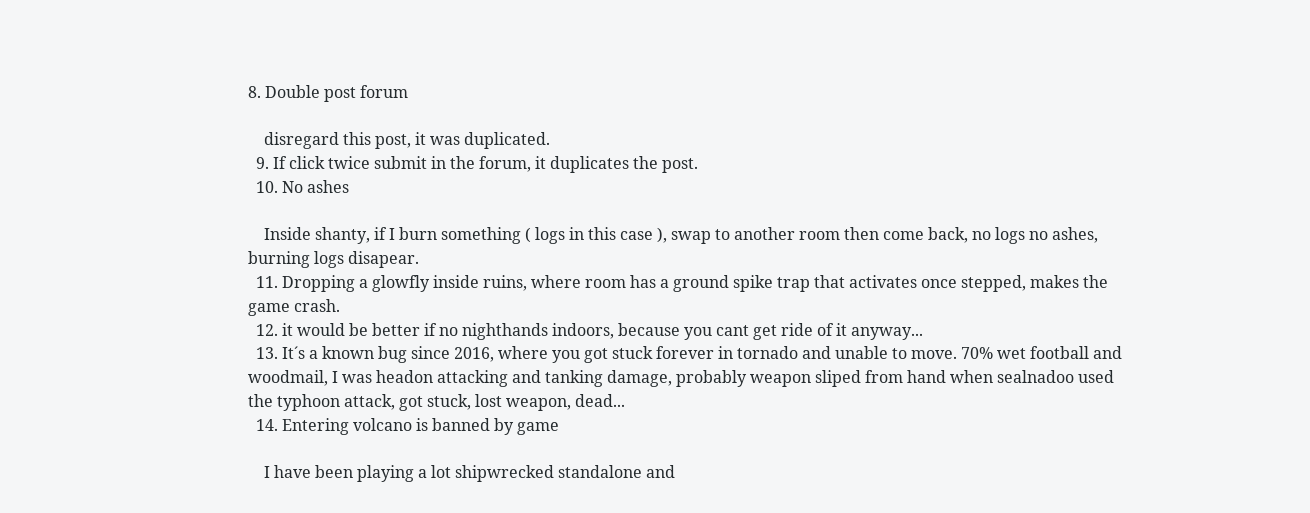8. Double post forum

    disregard this post, it was duplicated.
  9. If click twice submit in the forum, it duplicates the post.
  10. No ashes

    Inside shanty, if I burn something ( logs in this case ), swap to another room then come back, no logs no ashes, burning logs disapear.
  11. Dropping a glowfly inside ruins, where room has a ground spike trap that activates once stepped, makes the game crash.
  12. it would be better if no nighthands indoors, because you cant get ride of it anyway...
  13. It´s a known bug since 2016, where you got stuck forever in tornado and unable to move. 70% wet football and woodmail, I was headon attacking and tanking damage, probably weapon sliped from hand when sealnadoo used the typhoon attack, got stuck, lost weapon, dead...
  14. Entering volcano is banned by game

    I have been playing a lot shipwrecked standalone and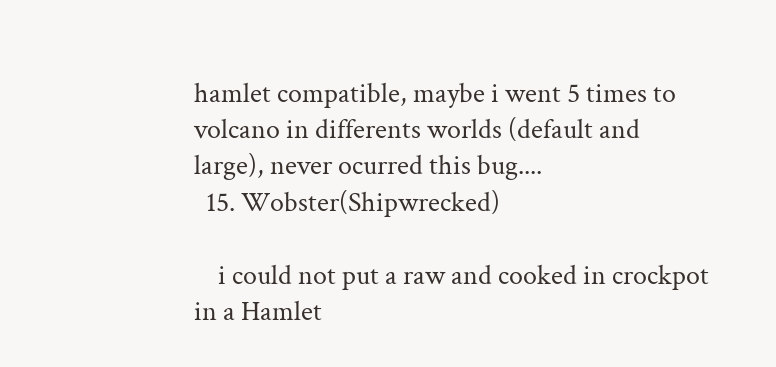hamlet compatible, maybe i went 5 times to volcano in differents worlds (default and large), never ocurred this bug....
  15. Wobster(Shipwrecked)

    i could not put a raw and cooked in crockpot in a Hamlet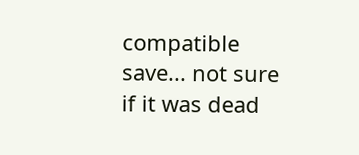compatible save... not sure if it was dead